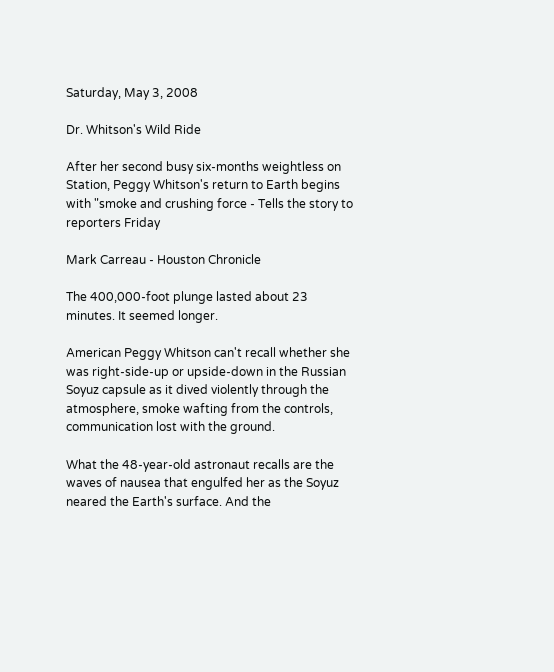Saturday, May 3, 2008

Dr. Whitson's Wild Ride

After her second busy six-months weightless on Station, Peggy Whitson's return to Earth begins with "smoke and crushing force - Tells the story to reporters Friday

Mark Carreau - Houston Chronicle

The 400,000-foot plunge lasted about 23 minutes. It seemed longer.

American Peggy Whitson can't recall whether she was right-side-up or upside-down in the Russian Soyuz capsule as it dived violently through the atmosphere, smoke wafting from the controls, communication lost with the ground.

What the 48-year-old astronaut recalls are the waves of nausea that engulfed her as the Soyuz neared the Earth's surface. And the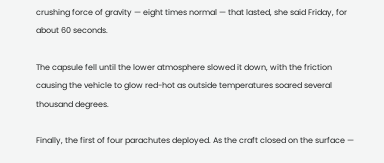crushing force of gravity — eight times normal — that lasted, she said Friday, for about 60 seconds.

The capsule fell until the lower atmosphere slowed it down, with the friction causing the vehicle to glow red-hot as outside temperatures soared several thousand degrees.

Finally, the first of four parachutes deployed. As the craft closed on the surface —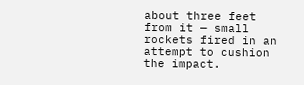about three feet from it — small rockets fired in an attempt to cushion the impact.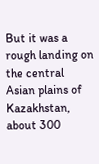But it was a rough landing on the central Asian plains of Kazakhstan, about 300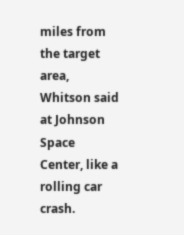miles from the target area, Whitson said at Johnson Space Center, like a rolling car crash.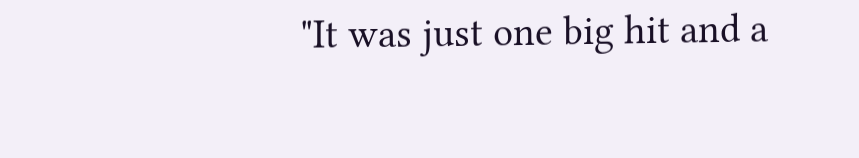"It was just one big hit and a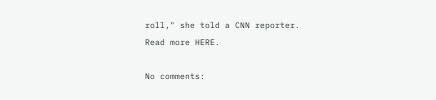roll," she told a CNN reporter.
Read more HERE.

No comments: